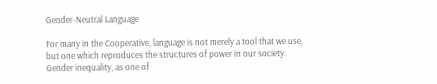Gender-Neutral Language

For many in the Cooperative, language is not merely a tool that we use, but one which reproduces the structures of power in our society. Gender inequality, as one of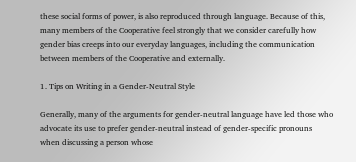these social forms of power, is also reproduced through language. Because of this, many members of the Cooperative feel strongly that we consider carefully how gender bias creeps into our everyday languages, including the communication between members of the Cooperative and externally.

1. Tips on Writing in a Gender-Neutral Style

Generally, many of the arguments for gender-neutral language have led those who advocate its use to prefer gender-neutral instead of gender-specific pronouns when discussing a person whose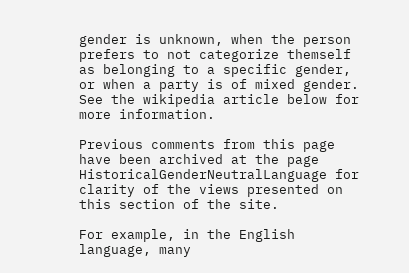gender is unknown, when the person prefers to not categorize themself as belonging to a specific gender, or when a party is of mixed gender. See the wikipedia article below for more information.

Previous comments from this page have been archived at the page HistoricalGenderNeutralLanguage for clarity of the views presented on this section of the site.

For example, in the English language, many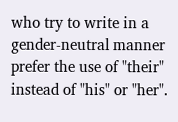who try to write in a gender-neutral manner prefer the use of "their" instead of "his" or "her".